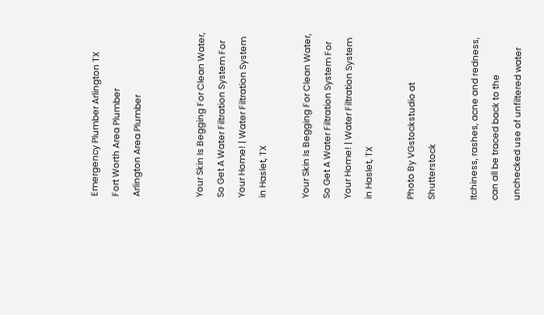Emergency Plumber Arlington TX
Fort Worth Area Plumber
Arlington Area Plumber


Your Skin Is Begging For Clean Water, So Get A Water Filtration System For Your Home! | Water Filtration System in Haslet, TX

Your Skin Is Begging For Clean Water, So Get A Water Filtration System For Your Home! | Water Filtration System in Haslet, TX

Photo By VGstockstudio at Shutterstock

Itchiness, rashes, acne and redness, can all be traced back to the unchecked use of unfiltered water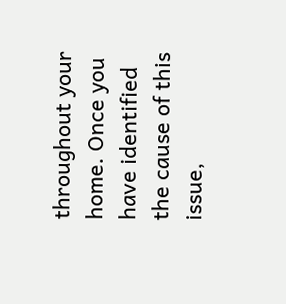throughout your home. Once you have identified the cause of this issue,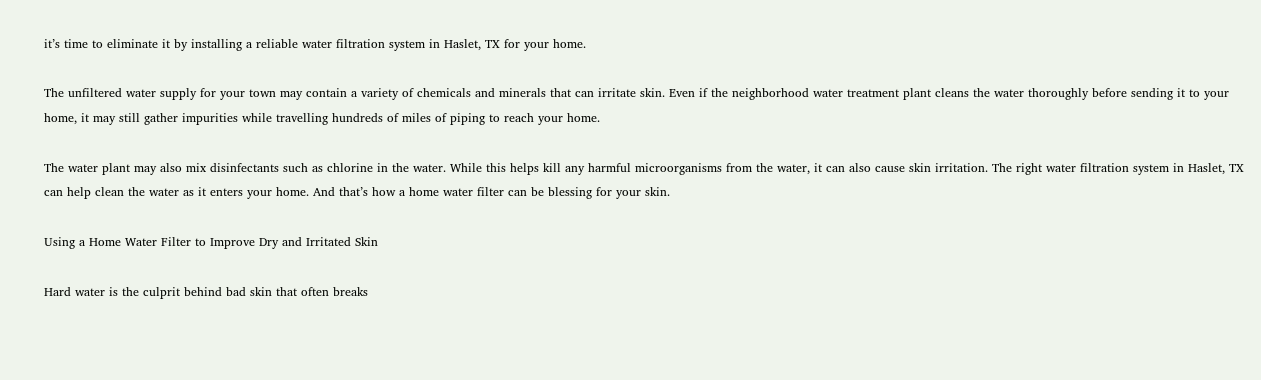it’s time to eliminate it by installing a reliable water filtration system in Haslet, TX for your home.

The unfiltered water supply for your town may contain a variety of chemicals and minerals that can irritate skin. Even if the neighborhood water treatment plant cleans the water thoroughly before sending it to your home, it may still gather impurities while travelling hundreds of miles of piping to reach your home.

The water plant may also mix disinfectants such as chlorine in the water. While this helps kill any harmful microorganisms from the water, it can also cause skin irritation. The right water filtration system in Haslet, TX can help clean the water as it enters your home. And that’s how a home water filter can be blessing for your skin.

Using a Home Water Filter to Improve Dry and Irritated Skin

Hard water is the culprit behind bad skin that often breaks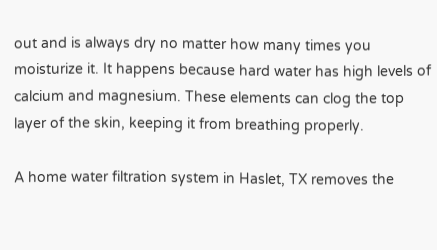out and is always dry no matter how many times you moisturize it. It happens because hard water has high levels of calcium and magnesium. These elements can clog the top layer of the skin, keeping it from breathing properly.

A home water filtration system in Haslet, TX removes the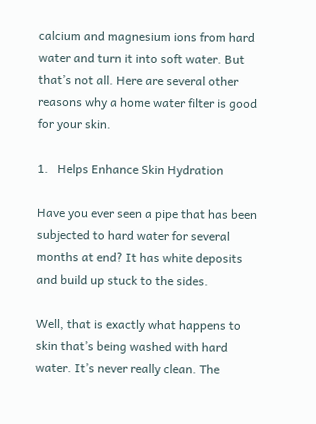calcium and magnesium ions from hard water and turn it into soft water. But that’s not all. Here are several other reasons why a home water filter is good for your skin.

1.   Helps Enhance Skin Hydration

Have you ever seen a pipe that has been subjected to hard water for several months at end? It has white deposits and build up stuck to the sides.

Well, that is exactly what happens to skin that’s being washed with hard water. It’s never really clean. The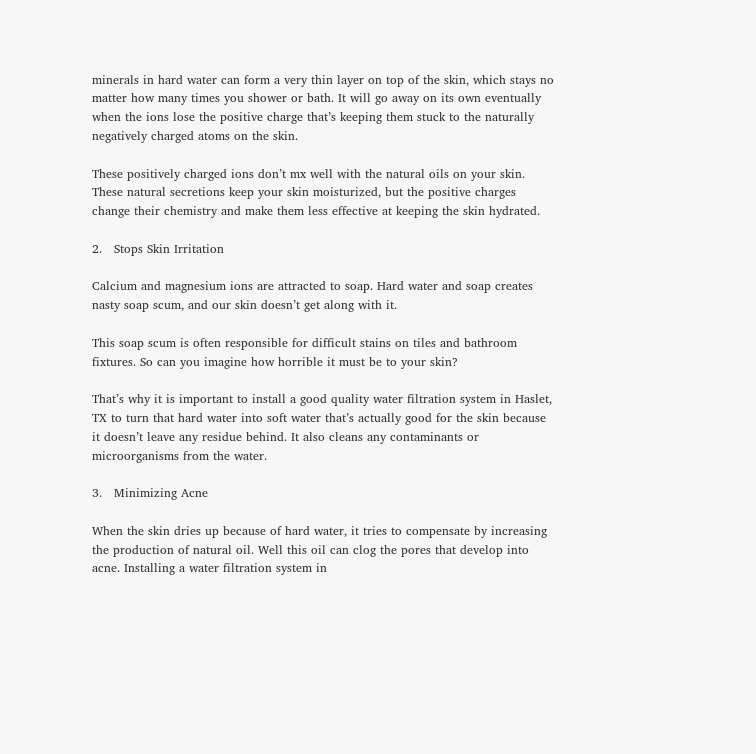minerals in hard water can form a very thin layer on top of the skin, which stays no matter how many times you shower or bath. It will go away on its own eventually when the ions lose the positive charge that’s keeping them stuck to the naturally negatively charged atoms on the skin.

These positively charged ions don’t mx well with the natural oils on your skin. These natural secretions keep your skin moisturized, but the positive charges change their chemistry and make them less effective at keeping the skin hydrated.

2.   Stops Skin Irritation

Calcium and magnesium ions are attracted to soap. Hard water and soap creates nasty soap scum, and our skin doesn’t get along with it.

This soap scum is often responsible for difficult stains on tiles and bathroom fixtures. So can you imagine how horrible it must be to your skin?

That’s why it is important to install a good quality water filtration system in Haslet, TX to turn that hard water into soft water that’s actually good for the skin because it doesn’t leave any residue behind. It also cleans any contaminants or microorganisms from the water.

3.   Minimizing Acne

When the skin dries up because of hard water, it tries to compensate by increasing the production of natural oil. Well this oil can clog the pores that develop into acne. Installing a water filtration system in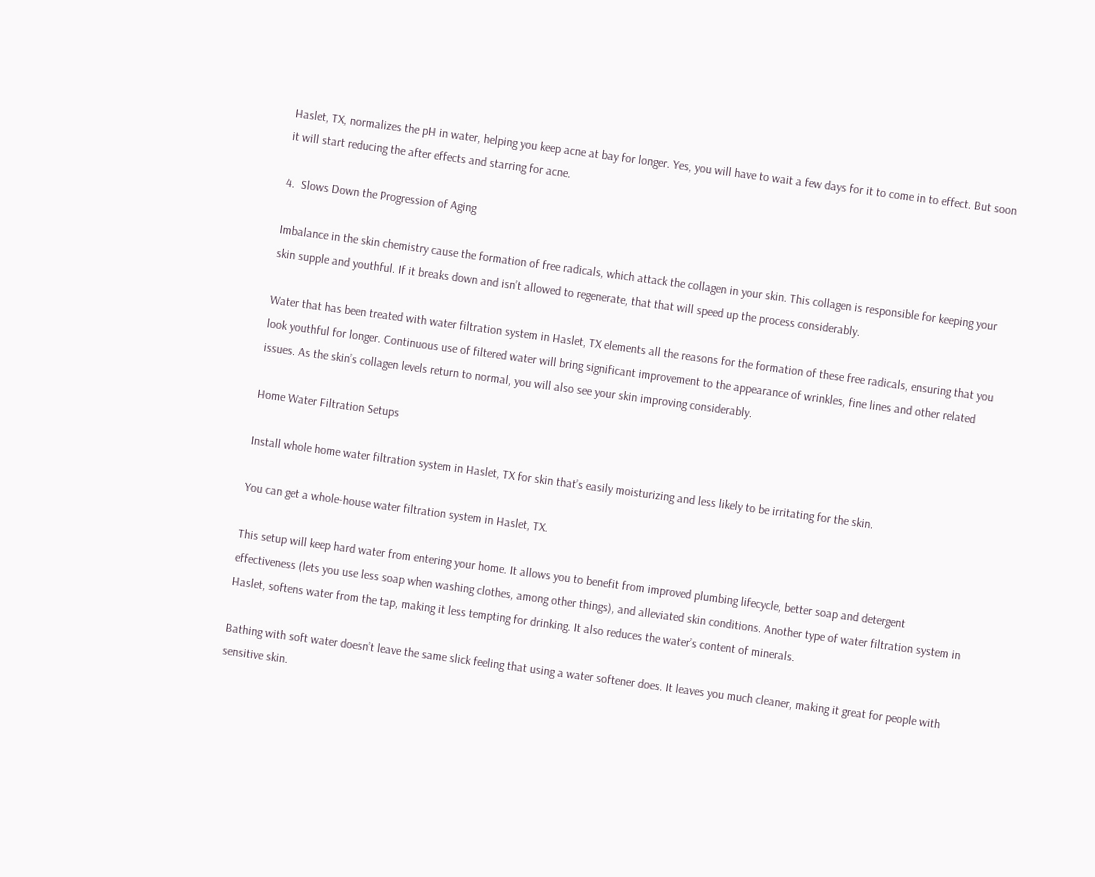Haslet, TX, normalizes the pH in water, helping you keep acne at bay for longer. Yes, you will have to wait a few days for it to come in to effect. But soon it will start reducing the after effects and starring for acne.

4.  Slows Down the Progression of Aging

Imbalance in the skin chemistry cause the formation of free radicals, which attack the collagen in your skin. This collagen is responsible for keeping your skin supple and youthful. If it breaks down and isn’t allowed to regenerate, that that will speed up the process considerably.

Water that has been treated with water filtration system in Haslet, TX elements all the reasons for the formation of these free radicals, ensuring that you look youthful for longer. Continuous use of filtered water will bring significant improvement to the appearance of wrinkles, fine lines and other related issues. As the skin’s collagen levels return to normal, you will also see your skin improving considerably.

Home Water Filtration Setups

Install whole home water filtration system in Haslet, TX for skin that’s easily moisturizing and less likely to be irritating for the skin.

You can get a whole-house water filtration system in Haslet, TX.

This setup will keep hard water from entering your home. It allows you to benefit from improved plumbing lifecycle, better soap and detergent effectiveness (lets you use less soap when washing clothes, among other things), and alleviated skin conditions. Another type of water filtration system in Haslet, softens water from the tap, making it less tempting for drinking. It also reduces the water’s content of minerals.

Bathing with soft water doesn’t leave the same slick feeling that using a water softener does. It leaves you much cleaner, making it great for people with sensitive skin.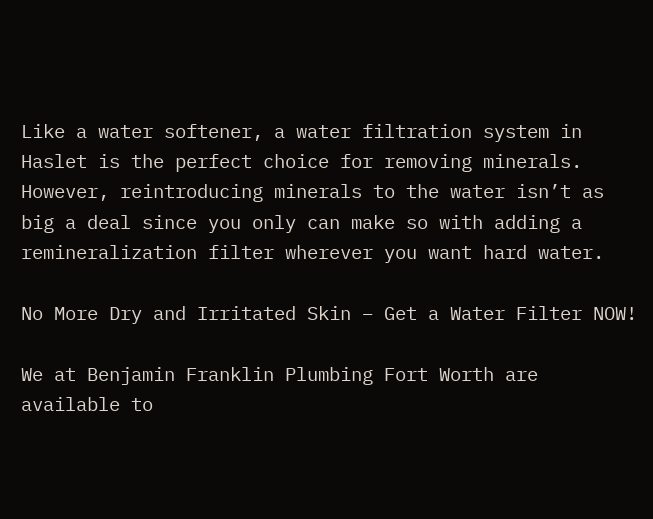Like a water softener, a water filtration system in Haslet is the perfect choice for removing minerals. However, reintroducing minerals to the water isn’t as big a deal since you only can make so with adding a remineralization filter wherever you want hard water.

No More Dry and Irritated Skin – Get a Water Filter NOW!

We at Benjamin Franklin Plumbing Fort Worth are available to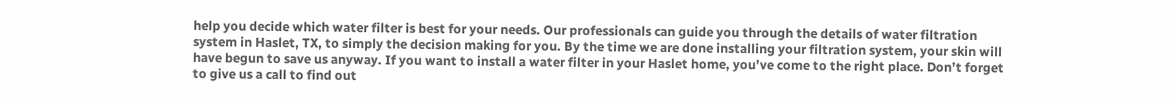help you decide which water filter is best for your needs. Our professionals can guide you through the details of water filtration system in Haslet, TX, to simply the decision making for you. By the time we are done installing your filtration system, your skin will have begun to save us anyway. If you want to install a water filter in your Haslet home, you’ve come to the right place. Don’t forget to give us a call to find out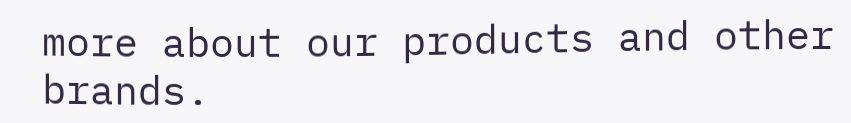more about our products and other brands.